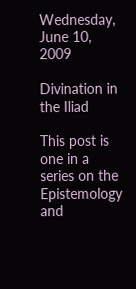Wednesday, June 10, 2009

Divination in the Iliad

This post is one in a series on the Epistemology and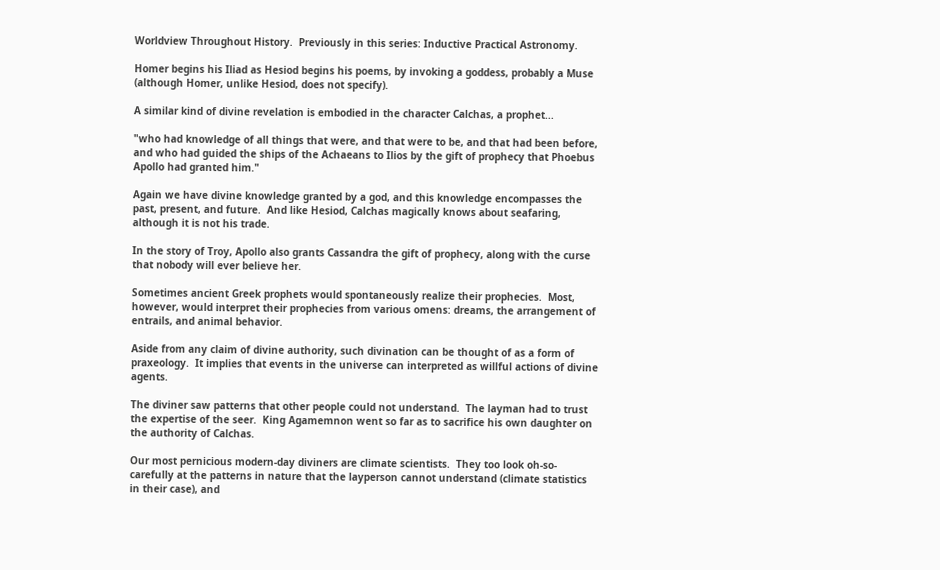Worldview Throughout History.  Previously in this series: Inductive Practical Astronomy.

Homer begins his Iliad as Hesiod begins his poems, by invoking a goddess, probably a Muse (although Homer, unlike Hesiod, does not specify).

A similar kind of divine revelation is embodied in the character Calchas, a prophet...

"who had knowledge of all things that were, and that were to be, and that had been before, and who had guided the ships of the Achaeans to Ilios by the gift of prophecy that Phoebus Apollo had granted him."

Again we have divine knowledge granted by a god, and this knowledge encompasses the past, present, and future.  And like Hesiod, Calchas magically knows about seafaring, although it is not his trade.

In the story of Troy, Apollo also grants Cassandra the gift of prophecy, along with the curse that nobody will ever believe her.

Sometimes ancient Greek prophets would spontaneously realize their prophecies.  Most, however, would interpret their prophecies from various omens: dreams, the arrangement of entrails, and animal behavior.

Aside from any claim of divine authority, such divination can be thought of as a form of praxeology.  It implies that events in the universe can interpreted as willful actions of divine agents.

The diviner saw patterns that other people could not understand.  The layman had to trust the expertise of the seer.  King Agamemnon went so far as to sacrifice his own daughter on the authority of Calchas.

Our most pernicious modern-day diviners are climate scientists.  They too look oh-so-carefully at the patterns in nature that the layperson cannot understand (climate statistics in their case), and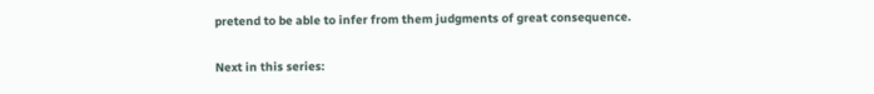pretend to be able to infer from them judgments of great consequence.

Next in this series: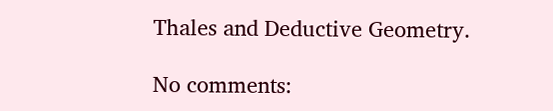Thales and Deductive Geometry.

No comments: